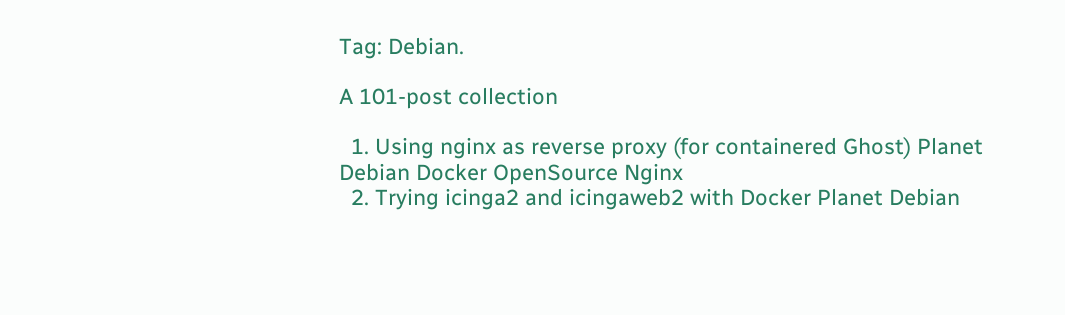Tag: Debian.

A 101-post collection

  1. Using nginx as reverse proxy (for containered Ghost) Planet Debian Docker OpenSource Nginx
  2. Trying icinga2 and icingaweb2 with Docker Planet Debian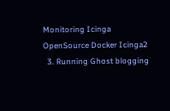Monitoring Icinga OpenSource Docker Icinga2
  3. Running Ghost blogging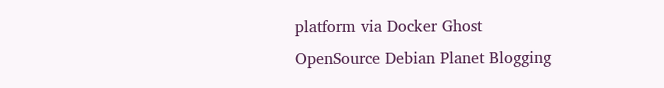platform via Docker Ghost OpenSource Debian Planet Blogging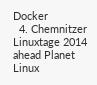Docker
  4. Chemnitzer Linuxtage 2014 ahead Planet Linux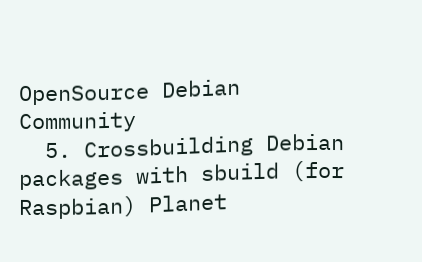OpenSource Debian Community
  5. Crossbuilding Debian packages with sbuild (for Raspbian) Planet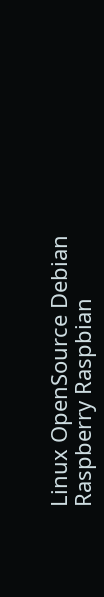Linux OpenSource Debian Raspberry Raspbian